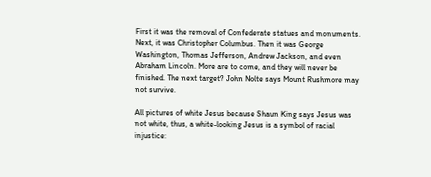First it was the removal of Confederate statues and monuments. Next, it was Christopher Columbus. Then it was George Washington, Thomas Jefferson, Andrew Jackson, and even Abraham Lincoln. More are to come, and they will never be finished. The next target? John Nolte says Mount Rushmore may not survive.

All pictures of white Jesus because Shaun King says Jesus was not white, thus, a white-looking Jesus is a symbol of racial injustice: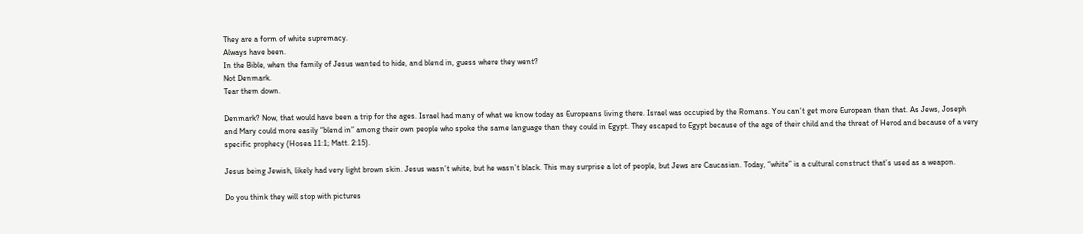They are a form of white supremacy.
Always have been.
In the Bible, when the family of Jesus wanted to hide, and blend in, guess where they went?
Not Denmark.
Tear them down.

Denmark? Now, that would have been a trip for the ages. Israel had many of what we know today as Europeans living there. Israel was occupied by the Romans. You can’t get more European than that. As Jews, Joseph and Mary could more easily “blend in” among their own people who spoke the same language than they could in Egypt. They escaped to Egypt because of the age of their child and the threat of Herod and because of a very specific prophecy (Hosea 11:1; Matt. 2:15).

Jesus being Jewish, likely had very light brown skin. Jesus wasn’t white, but he wasn’t black. This may surprise a lot of people, but Jews are Caucasian. Today, “white” is a cultural construct that’s used as a weapon.

Do you think they will stop with pictures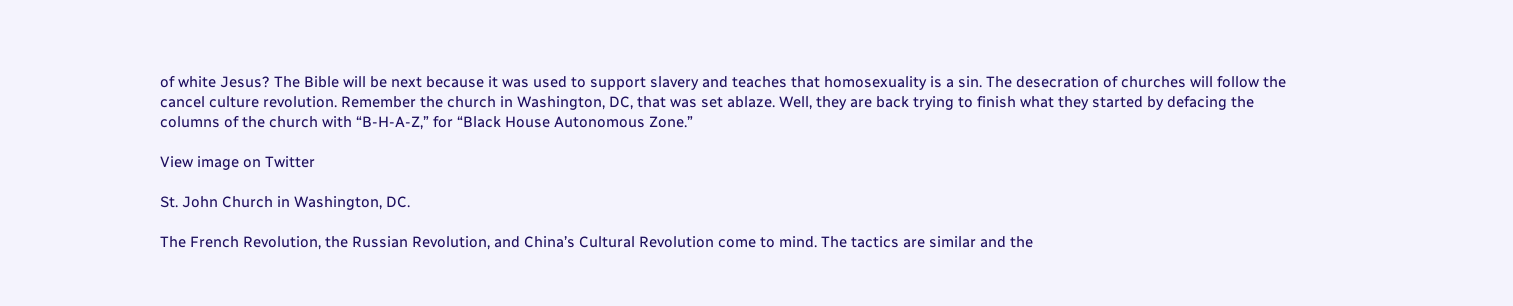of white Jesus? The Bible will be next because it was used to support slavery and teaches that homosexuality is a sin. The desecration of churches will follow the cancel culture revolution. Remember the church in Washington, DC, that was set ablaze. Well, they are back trying to finish what they started by defacing the columns of the church with “B-H-A-Z,” for “Black House Autonomous Zone.”

View image on Twitter

St. John Church in Washington, DC.

The French Revolution, the Russian Revolution, and China’s Cultural Revolution come to mind. The tactics are similar and the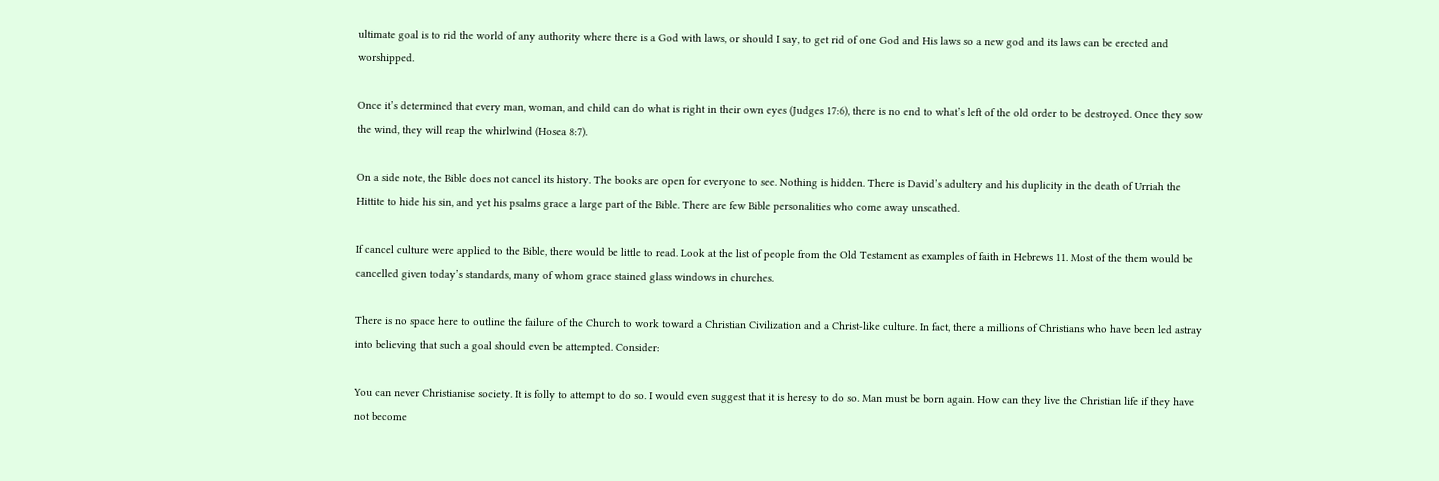ultimate goal is to rid the world of any authority where there is a God with laws, or should I say, to get rid of one God and His laws so a new god and its laws can be erected and worshipped.

Once it’s determined that every man, woman, and child can do what is right in their own eyes (Judges 17:6), there is no end to what’s left of the old order to be destroyed. Once they sow the wind, they will reap the whirlwind (Hosea 8:7).

On a side note, the Bible does not cancel its history. The books are open for everyone to see. Nothing is hidden. There is David’s adultery and his duplicity in the death of Urriah the Hittite to hide his sin, and yet his psalms grace a large part of the Bible. There are few Bible personalities who come away unscathed.

If cancel culture were applied to the Bible, there would be little to read. Look at the list of people from the Old Testament as examples of faith in Hebrews 11. Most of the them would be cancelled given today’s standards, many of whom grace stained glass windows in churches.

There is no space here to outline the failure of the Church to work toward a Christian Civilization and a Christ-like culture. In fact, there a millions of Christians who have been led astray into believing that such a goal should even be attempted. Consider:

You can never Christianise society. It is folly to attempt to do so. I would even suggest that it is heresy to do so. Man must be born again. How can they live the Christian life if they have not become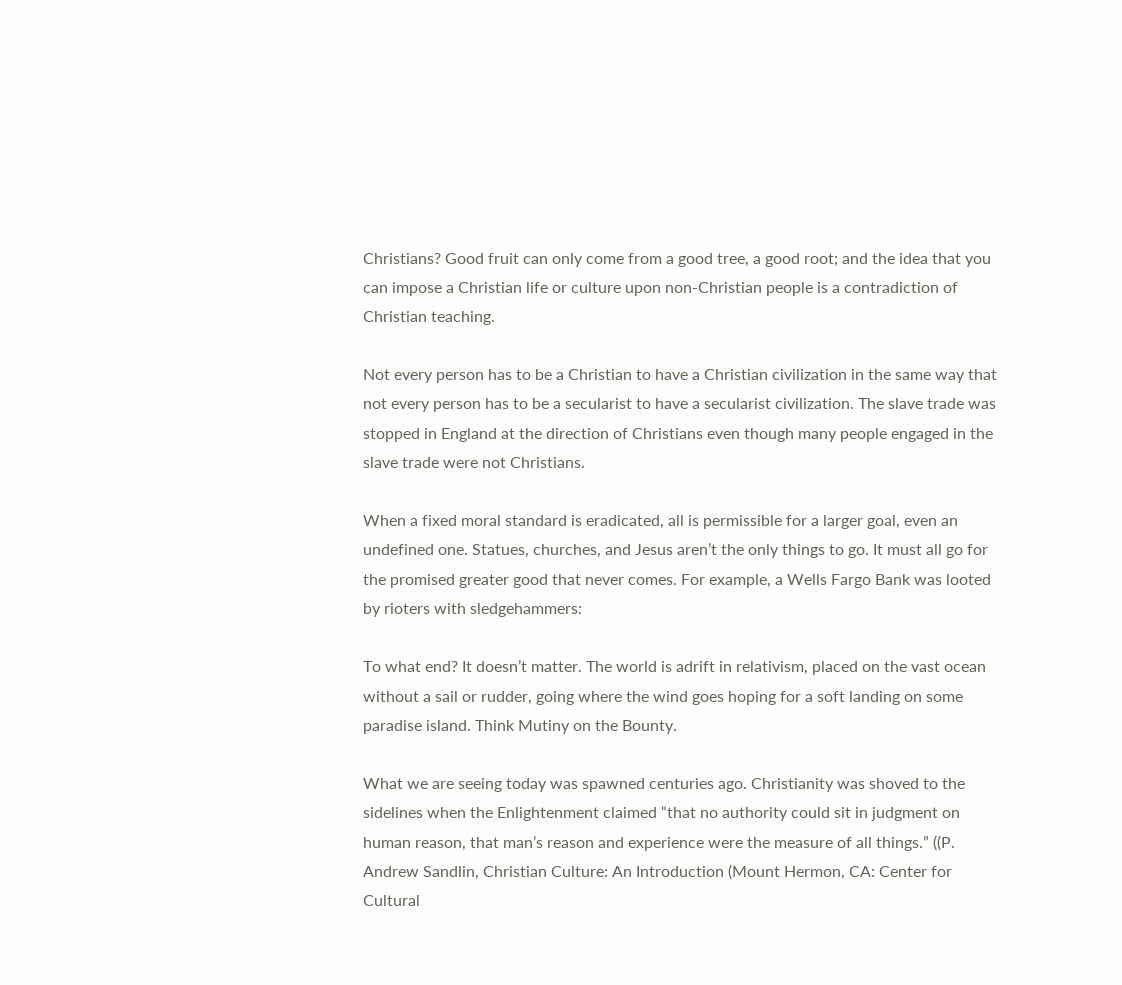Christians? Good fruit can only come from a good tree, a good root; and the idea that you can impose a Christian life or culture upon non-Christian people is a contradiction of Christian teaching.

Not every person has to be a Christian to have a Christian civilization in the same way that not every person has to be a secularist to have a secularist civilization. The slave trade was stopped in England at the direction of Christians even though many people engaged in the slave trade were not Christians.

When a fixed moral standard is eradicated, all is permissible for a larger goal, even an undefined one. Statues, churches, and Jesus aren’t the only things to go. It must all go for the promised greater good that never comes. For example, a Wells Fargo Bank was looted by rioters with sledgehammers:

To what end? It doesn’t matter. The world is adrift in relativism, placed on the vast ocean without a sail or rudder, going where the wind goes hoping for a soft landing on some paradise island. Think Mutiny on the Bounty.

What we are seeing today was spawned centuries ago. Christianity was shoved to the sidelines when the Enlightenment claimed “that no authority could sit in judgment on human reason, that man’s reason and experience were the measure of all things.” ((P. Andrew Sandlin, Christian Culture: An Introduction (Mount Hermon, CA: Center for Cultural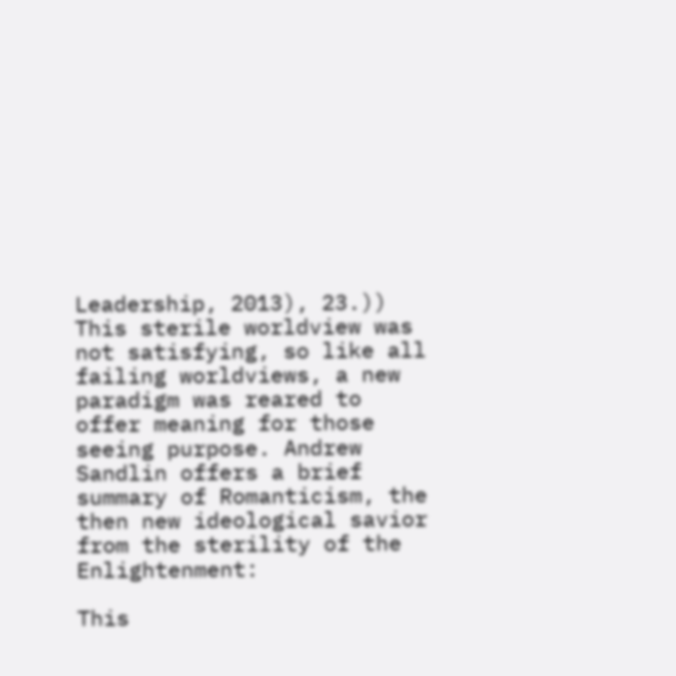Leadership, 2013), 23.)) This sterile worldview was not satisfying, so like all failing worldviews, a new paradigm was reared to offer meaning for those seeing purpose. Andrew Sandlin offers a brief summary of Romanticism, the then new ideological savior from the sterility of the Enlightenment:

This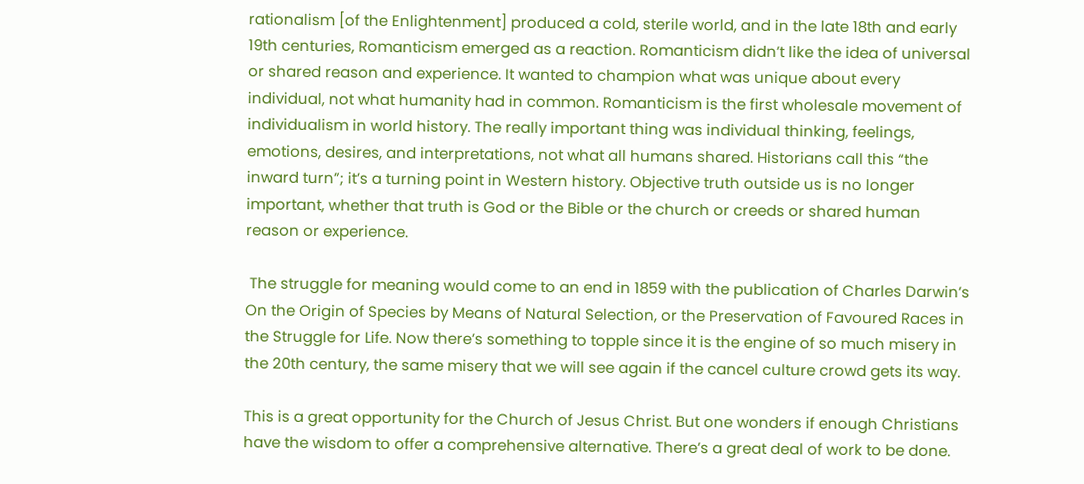rationalism [of the Enlightenment] produced a cold, sterile world, and in the late 18th and early 19th centuries, Romanticism emerged as a reaction. Romanticism didn’t like the idea of universal or shared reason and experience. It wanted to champion what was unique about every individual, not what humanity had in common. Romanticism is the first wholesale movement of individualism in world history. The really important thing was individual thinking, feelings, emotions, desires, and interpretations, not what all humans shared. Historians call this “the inward turn”; it’s a turning point in Western history. Objective truth outside us is no longer important, whether that truth is God or the Bible or the church or creeds or shared human reason or experience.

 The struggle for meaning would come to an end in 1859 with the publication of Charles Darwin’s On the Origin of Species by Means of Natural Selection, or the Preservation of Favoured Races in the Struggle for Life. Now there’s something to topple since it is the engine of so much misery in the 20th century, the same misery that we will see again if the cancel culture crowd gets its way.

This is a great opportunity for the Church of Jesus Christ. But one wonders if enough Christians have the wisdom to offer a comprehensive alternative. There’s a great deal of work to be done.